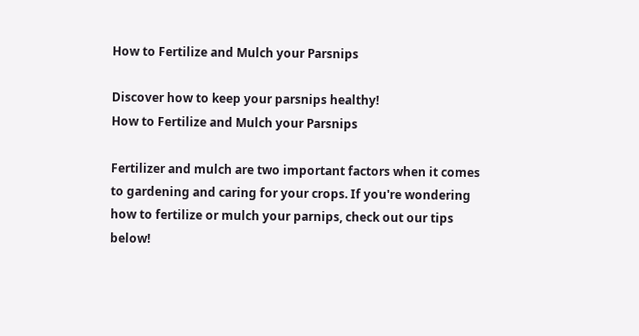How to Fertilize and Mulch your Parsnips

Discover how to keep your parsnips healthy!
How to Fertilize and Mulch your Parsnips

Fertilizer and mulch are two important factors when it comes to gardening and caring for your crops. If you're wondering how to fertilize or mulch your parnips, check out our tips below!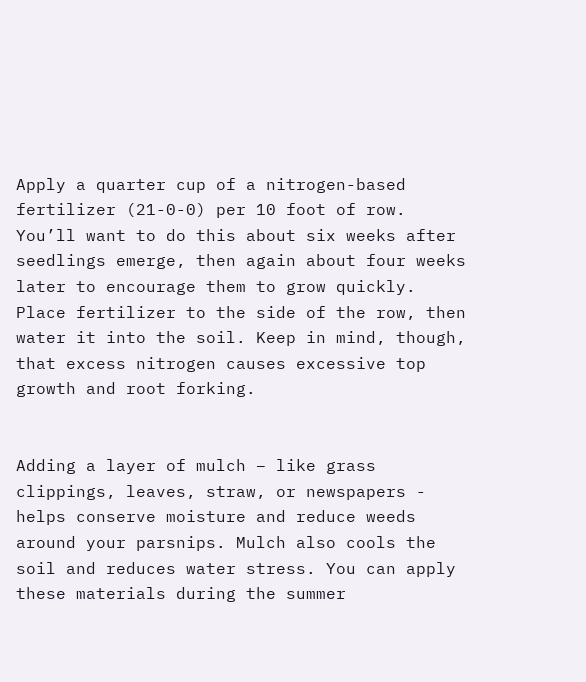Apply a quarter cup of a nitrogen-based fertilizer (21-0-0) per 10 foot of row. You’ll want to do this about six weeks after seedlings emerge, then again about four weeks later to encourage them to grow quickly. Place fertilizer to the side of the row, then water it into the soil. Keep in mind, though, that excess nitrogen causes excessive top growth and root forking.


Adding a layer of mulch – like grass clippings, leaves, straw, or newspapers - helps conserve moisture and reduce weeds around your parsnips. Mulch also cools the soil and reduces water stress. You can apply these materials during the summer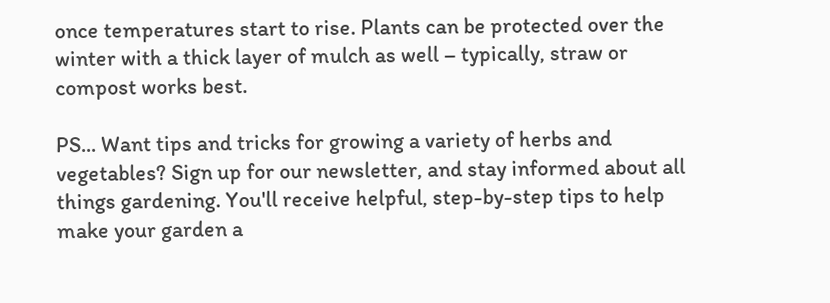once temperatures start to rise. Plants can be protected over the winter with a thick layer of mulch as well – typically, straw or compost works best.

PS... Want tips and tricks for growing a variety of herbs and vegetables? Sign up for our newsletter, and stay informed about all things gardening. You'll receive helpful, step-by-step tips to help make your garden a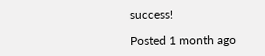success!

Posted 1 month ago